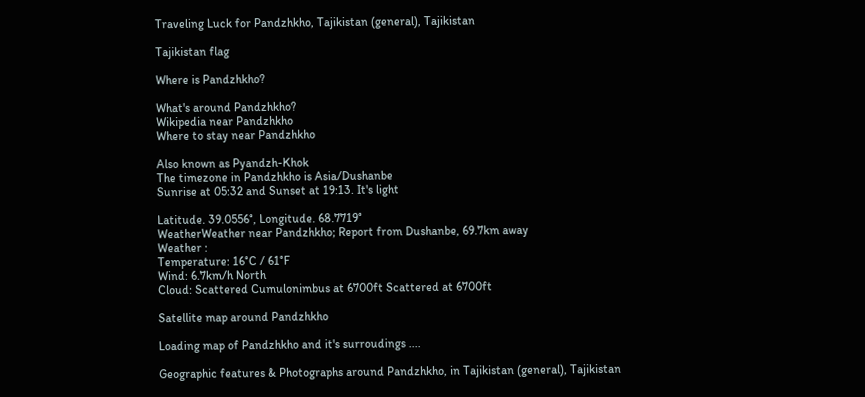Traveling Luck for Pandzhkho, Tajikistan (general), Tajikistan

Tajikistan flag

Where is Pandzhkho?

What's around Pandzhkho?
Wikipedia near Pandzhkho
Where to stay near Pandzhkho

Also known as Pyandzh-Khok
The timezone in Pandzhkho is Asia/Dushanbe
Sunrise at 05:32 and Sunset at 19:13. It's light

Latitude. 39.0556°, Longitude. 68.7719°
WeatherWeather near Pandzhkho; Report from Dushanbe, 69.7km away
Weather :
Temperature: 16°C / 61°F
Wind: 6.7km/h North
Cloud: Scattered Cumulonimbus at 6700ft Scattered at 6700ft

Satellite map around Pandzhkho

Loading map of Pandzhkho and it's surroudings ....

Geographic features & Photographs around Pandzhkho, in Tajikistan (general), Tajikistan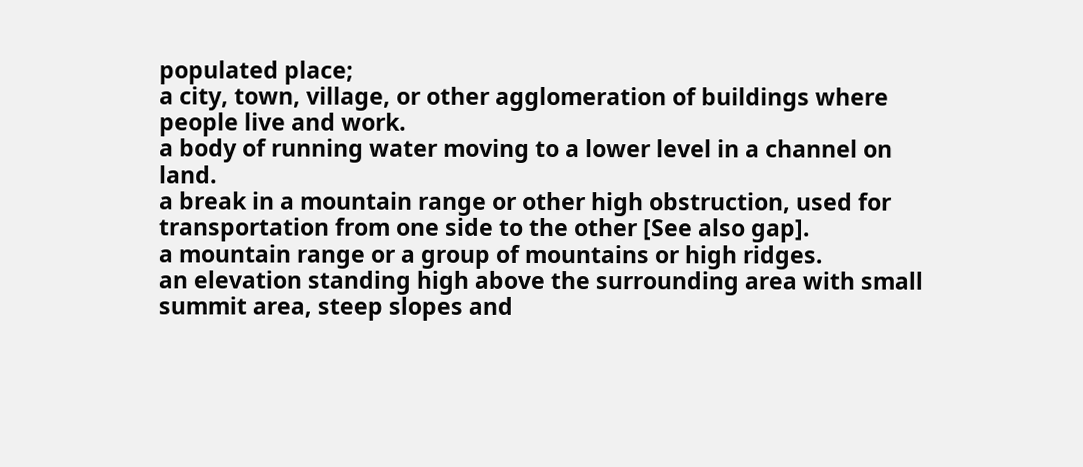populated place;
a city, town, village, or other agglomeration of buildings where people live and work.
a body of running water moving to a lower level in a channel on land.
a break in a mountain range or other high obstruction, used for transportation from one side to the other [See also gap].
a mountain range or a group of mountains or high ridges.
an elevation standing high above the surrounding area with small summit area, steep slopes and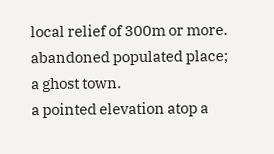local relief of 300m or more.
abandoned populated place;
a ghost town.
a pointed elevation atop a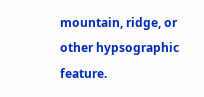mountain, ridge, or other hypsographic feature.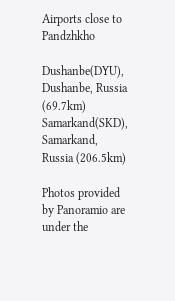Airports close to Pandzhkho

Dushanbe(DYU), Dushanbe, Russia (69.7km)
Samarkand(SKD), Samarkand, Russia (206.5km)

Photos provided by Panoramio are under the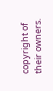copyright of their owners.